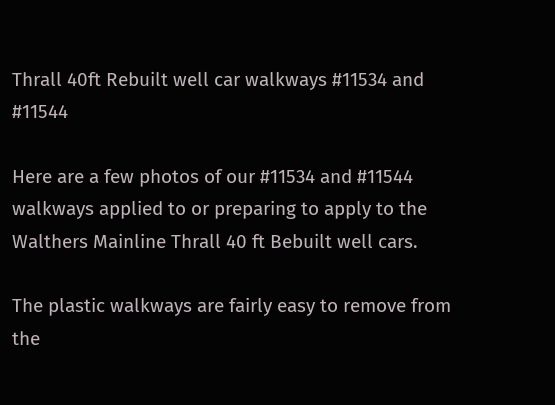Thrall 40ft Rebuilt well car walkways #11534 and #11544

Here are a few photos of our #11534 and #11544 walkways applied to or preparing to apply to the Walthers Mainline Thrall 40 ft Bebuilt well cars.

The plastic walkways are fairly easy to remove from the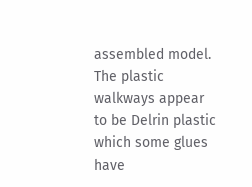assembled model. The plastic walkways appear to be Delrin plastic which some glues have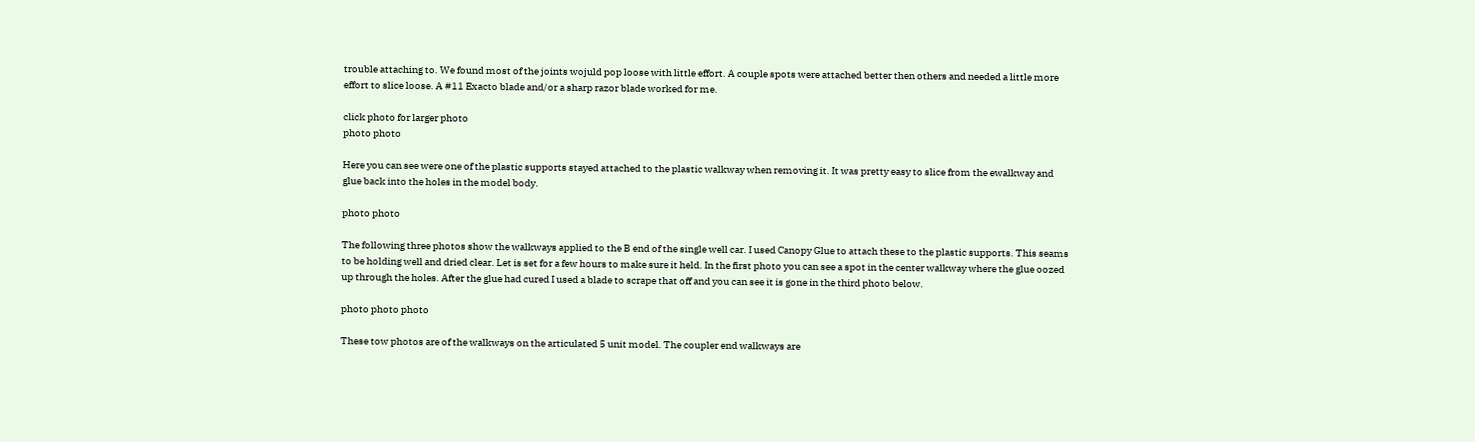trouble attaching to. We found most of the joints wojuld pop loose with little effort. A couple spots were attached better then others and needed a little more effort to slice loose. A #11 Exacto blade and/or a sharp razor blade worked for me.

click photo for larger photo
photo photo

Here you can see were one of the plastic supports stayed attached to the plastic walkway when removing it. It was pretty easy to slice from the ewalkway and glue back into the holes in the model body.

photo photo

The following three photos show the walkways applied to the B end of the single well car. I used Canopy Glue to attach these to the plastic supports. This seams to be holding well and dried clear. Let is set for a few hours to make sure it held. In the first photo you can see a spot in the center walkway where the glue oozed up through the holes. After the glue had cured I used a blade to scrape that off and you can see it is gone in the third photo below.

photo photo photo

These tow photos are of the walkways on the articulated 5 unit model. The coupler end walkways are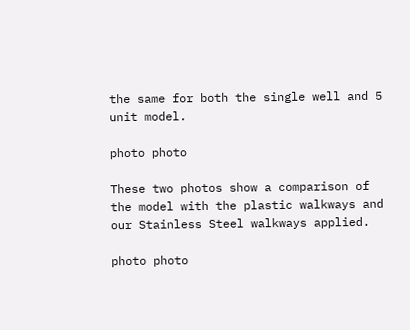the same for both the single well and 5 unit model.

photo photo

These two photos show a comparison of the model with the plastic walkways and our Stainless Steel walkways applied.

photo photo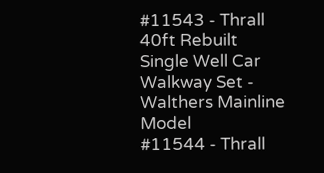#11543 - Thrall 40ft Rebuilt Single Well Car Walkway Set - Walthers Mainline Model
#11544 - Thrall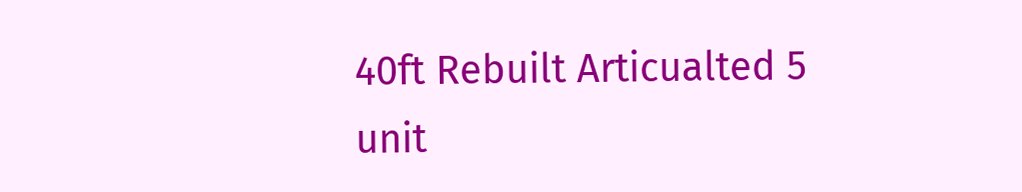40ft Rebuilt Articualted 5 unit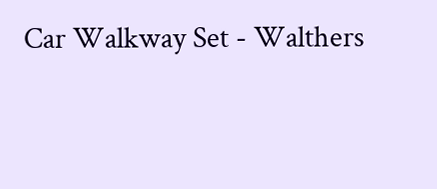Car Walkway Set - Walthers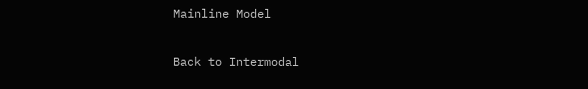Mainline Model

Back to Intermodal